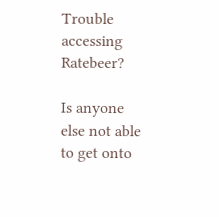Trouble accessing Ratebeer?

Is anyone else not able to get onto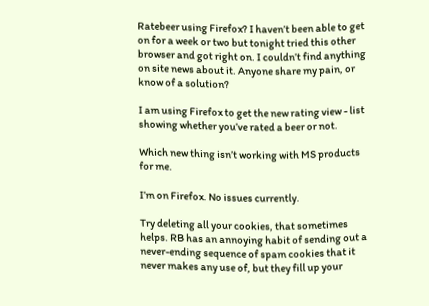Ratebeer using Firefox? I haven’t been able to get on for a week or two but tonight tried this other browser and got right on. I couldn’t find anything on site news about it. Anyone share my pain, or know of a solution?

I am using Firefox to get the new rating view - list showing whether you’ve rated a beer or not.

Which new thing isn’t working with MS products for me.

I’m on Firefox. No issues currently.

Try deleting all your cookies, that sometimes helps. RB has an annoying habit of sending out a never-ending sequence of spam cookies that it never makes any use of, but they fill up your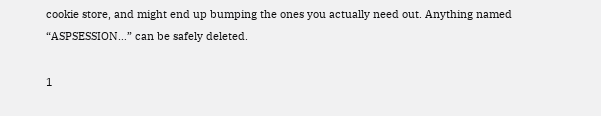cookie store, and might end up bumping the ones you actually need out. Anything named “ASPSESSION…” can be safely deleted.

1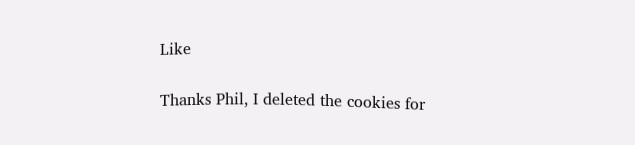Like

Thanks Phil, I deleted the cookies for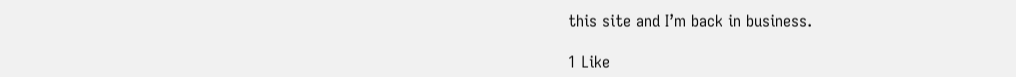this site and I’m back in business.

1 Like